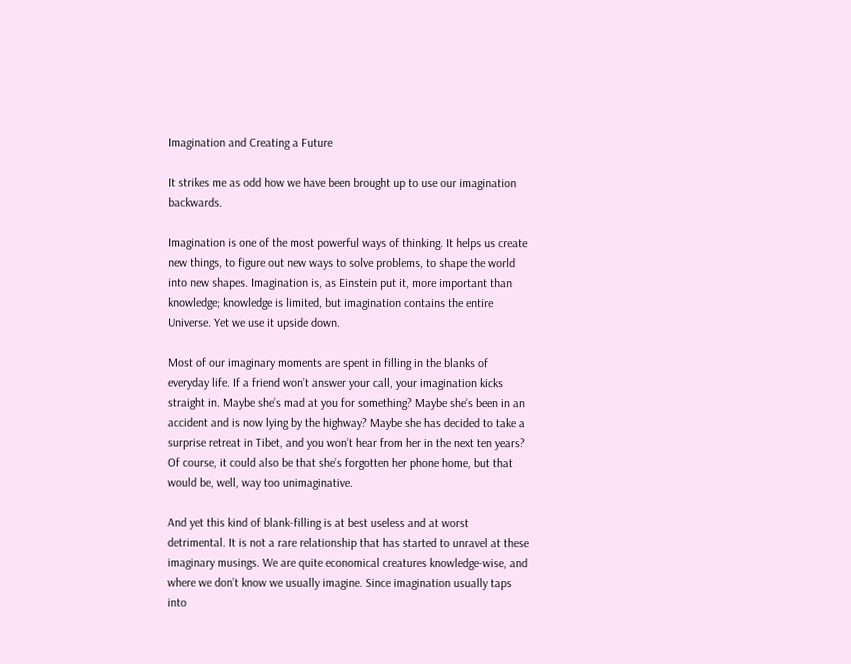Imagination and Creating a Future

It strikes me as odd how we have been brought up to use our imagination backwards.

Imagination is one of the most powerful ways of thinking. It helps us create new things, to figure out new ways to solve problems, to shape the world into new shapes. Imagination is, as Einstein put it, more important than knowledge; knowledge is limited, but imagination contains the entire Universe. Yet we use it upside down.

Most of our imaginary moments are spent in filling in the blanks of everyday life. If a friend won’t answer your call, your imagination kicks straight in. Maybe she’s mad at you for something? Maybe she’s been in an accident and is now lying by the highway? Maybe she has decided to take a surprise retreat in Tibet, and you won’t hear from her in the next ten years? Of course, it could also be that she’s forgotten her phone home, but that would be, well, way too unimaginative.

And yet this kind of blank-filling is at best useless and at worst detrimental. It is not a rare relationship that has started to unravel at these imaginary musings. We are quite economical creatures knowledge-wise, and where we don’t know we usually imagine. Since imagination usually taps into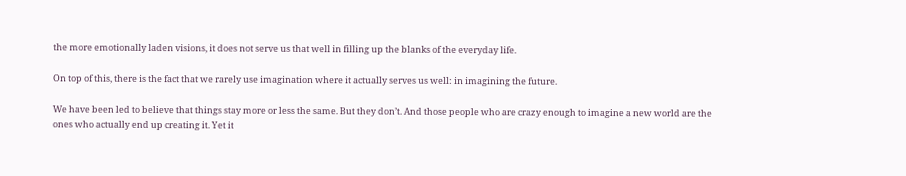the more emotionally laden visions, it does not serve us that well in filling up the blanks of the everyday life.

On top of this, there is the fact that we rarely use imagination where it actually serves us well: in imagining the future.

We have been led to believe that things stay more or less the same. But they don’t. And those people who are crazy enough to imagine a new world are the ones who actually end up creating it. Yet it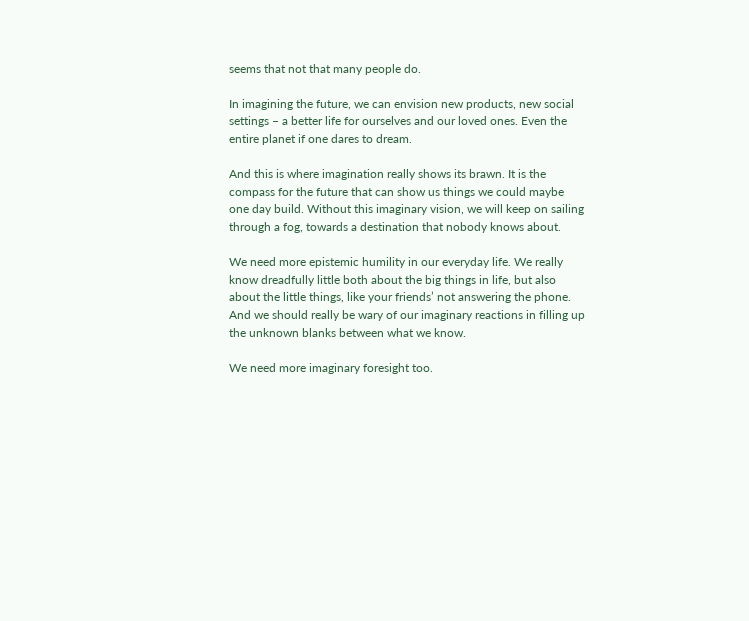seems that not that many people do.

In imagining the future, we can envision new products, new social settings – a better life for ourselves and our loved ones. Even the entire planet if one dares to dream.

And this is where imagination really shows its brawn. It is the compass for the future that can show us things we could maybe one day build. Without this imaginary vision, we will keep on sailing through a fog, towards a destination that nobody knows about.

We need more epistemic humility in our everyday life. We really know dreadfully little both about the big things in life, but also about the little things, like your friends’ not answering the phone. And we should really be wary of our imaginary reactions in filling up the unknown blanks between what we know.

We need more imaginary foresight too.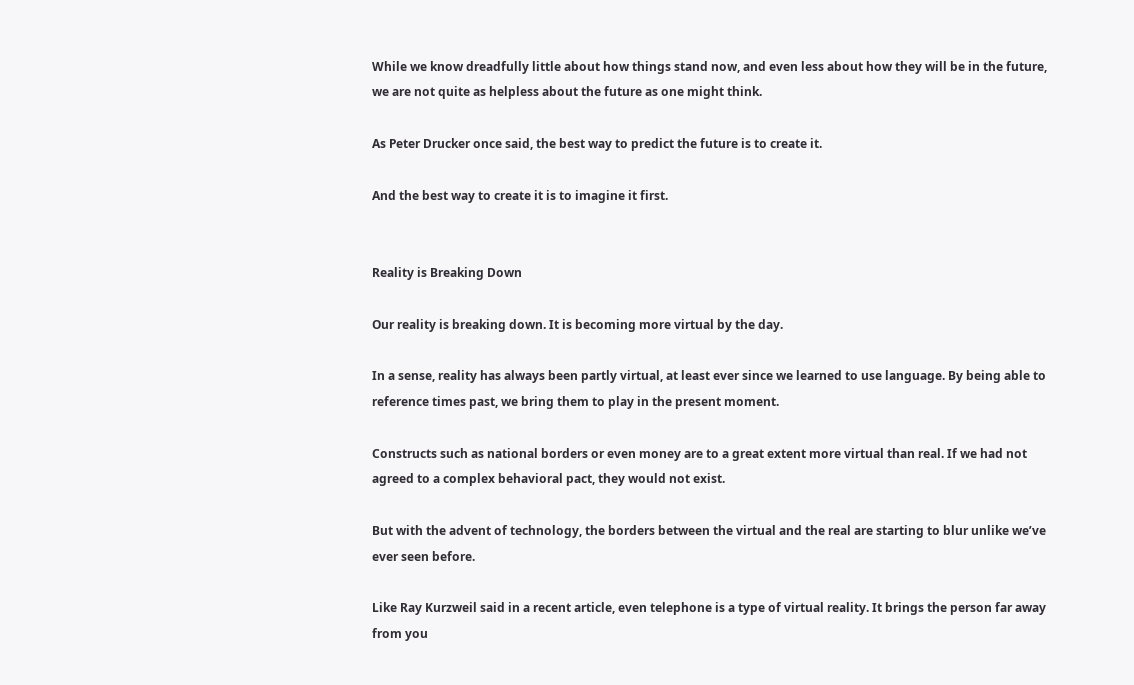While we know dreadfully little about how things stand now, and even less about how they will be in the future, we are not quite as helpless about the future as one might think.

As Peter Drucker once said, the best way to predict the future is to create it.

And the best way to create it is to imagine it first.


Reality is Breaking Down

Our reality is breaking down. It is becoming more virtual by the day.

In a sense, reality has always been partly virtual, at least ever since we learned to use language. By being able to reference times past, we bring them to play in the present moment.

Constructs such as national borders or even money are to a great extent more virtual than real. If we had not agreed to a complex behavioral pact, they would not exist.

But with the advent of technology, the borders between the virtual and the real are starting to blur unlike we’ve ever seen before.

Like Ray Kurzweil said in a recent article, even telephone is a type of virtual reality. It brings the person far away from you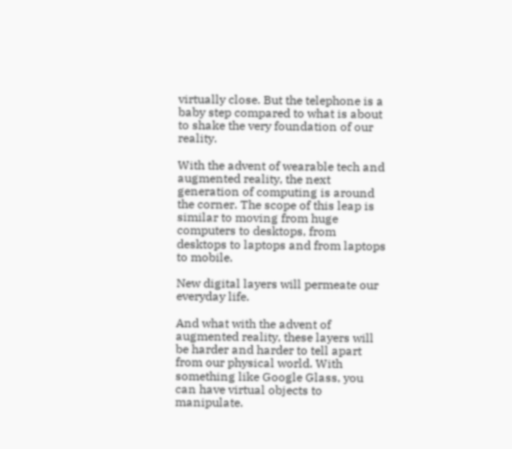virtually close. But the telephone is a baby step compared to what is about to shake the very foundation of our reality.

With the advent of wearable tech and augmented reality, the next generation of computing is around the corner. The scope of this leap is similar to moving from huge computers to desktops, from desktops to laptops and from laptops to mobile.

New digital layers will permeate our everyday life.

And what with the advent of augmented reality, these layers will be harder and harder to tell apart from our physical world. With something like Google Glass, you can have virtual objects to manipulate.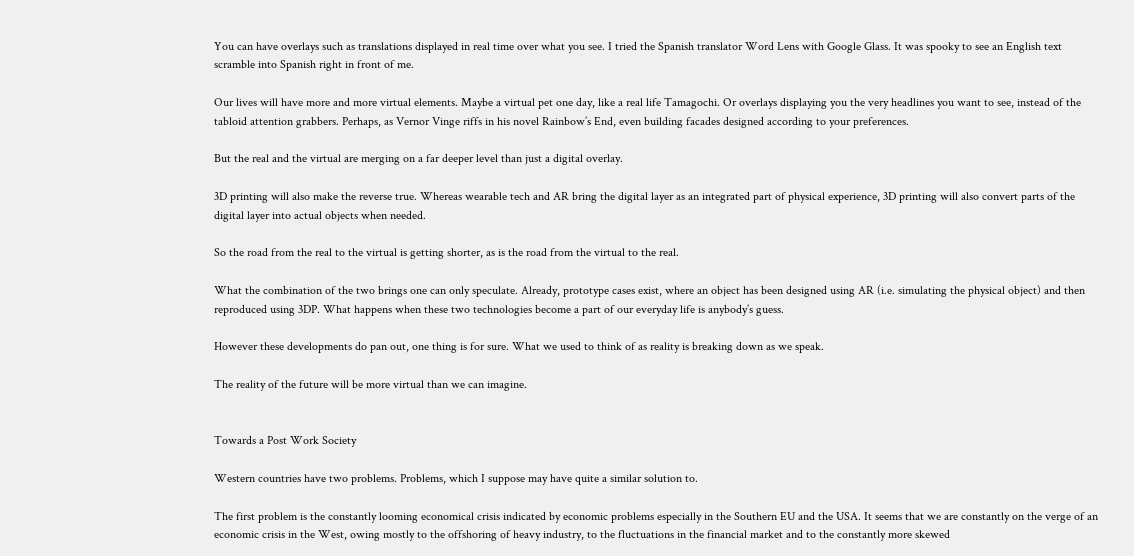You can have overlays such as translations displayed in real time over what you see. I tried the Spanish translator Word Lens with Google Glass. It was spooky to see an English text scramble into Spanish right in front of me.

Our lives will have more and more virtual elements. Maybe a virtual pet one day, like a real life Tamagochi. Or overlays displaying you the very headlines you want to see, instead of the tabloid attention grabbers. Perhaps, as Vernor Vinge riffs in his novel Rainbow’s End, even building facades designed according to your preferences.

But the real and the virtual are merging on a far deeper level than just a digital overlay.

3D printing will also make the reverse true. Whereas wearable tech and AR bring the digital layer as an integrated part of physical experience, 3D printing will also convert parts of the digital layer into actual objects when needed.

So the road from the real to the virtual is getting shorter, as is the road from the virtual to the real.

What the combination of the two brings one can only speculate. Already, prototype cases exist, where an object has been designed using AR (i.e. simulating the physical object) and then reproduced using 3DP. What happens when these two technologies become a part of our everyday life is anybody’s guess.

However these developments do pan out, one thing is for sure. What we used to think of as reality is breaking down as we speak.

The reality of the future will be more virtual than we can imagine.


Towards a Post Work Society

Western countries have two problems. Problems, which I suppose may have quite a similar solution to.

The first problem is the constantly looming economical crisis indicated by economic problems especially in the Southern EU and the USA. It seems that we are constantly on the verge of an economic crisis in the West, owing mostly to the offshoring of heavy industry, to the fluctuations in the financial market and to the constantly more skewed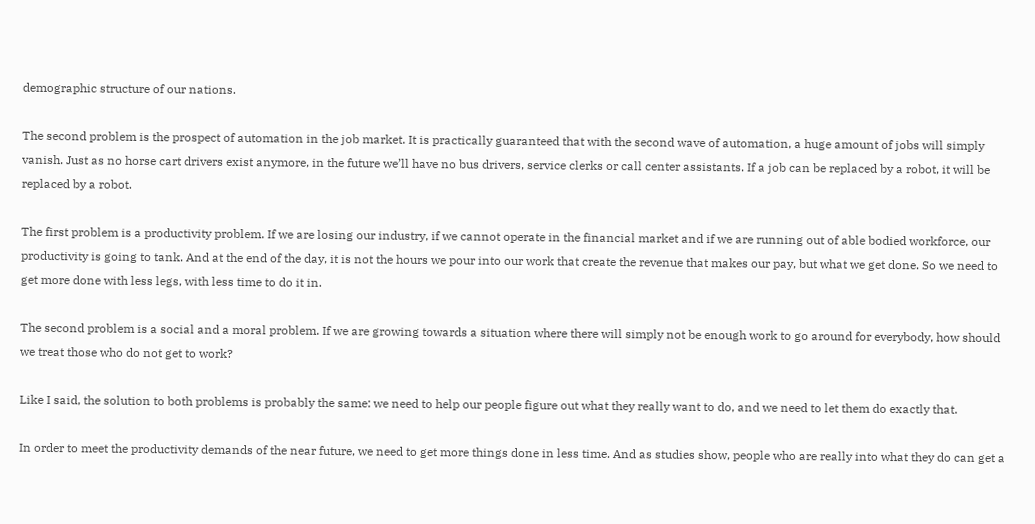demographic structure of our nations.

The second problem is the prospect of automation in the job market. It is practically guaranteed that with the second wave of automation, a huge amount of jobs will simply vanish. Just as no horse cart drivers exist anymore, in the future we’ll have no bus drivers, service clerks or call center assistants. If a job can be replaced by a robot, it will be replaced by a robot.

The first problem is a productivity problem. If we are losing our industry, if we cannot operate in the financial market and if we are running out of able bodied workforce, our productivity is going to tank. And at the end of the day, it is not the hours we pour into our work that create the revenue that makes our pay, but what we get done. So we need to get more done with less legs, with less time to do it in.

The second problem is a social and a moral problem. If we are growing towards a situation where there will simply not be enough work to go around for everybody, how should we treat those who do not get to work?

Like I said, the solution to both problems is probably the same: we need to help our people figure out what they really want to do, and we need to let them do exactly that.

In order to meet the productivity demands of the near future, we need to get more things done in less time. And as studies show, people who are really into what they do can get a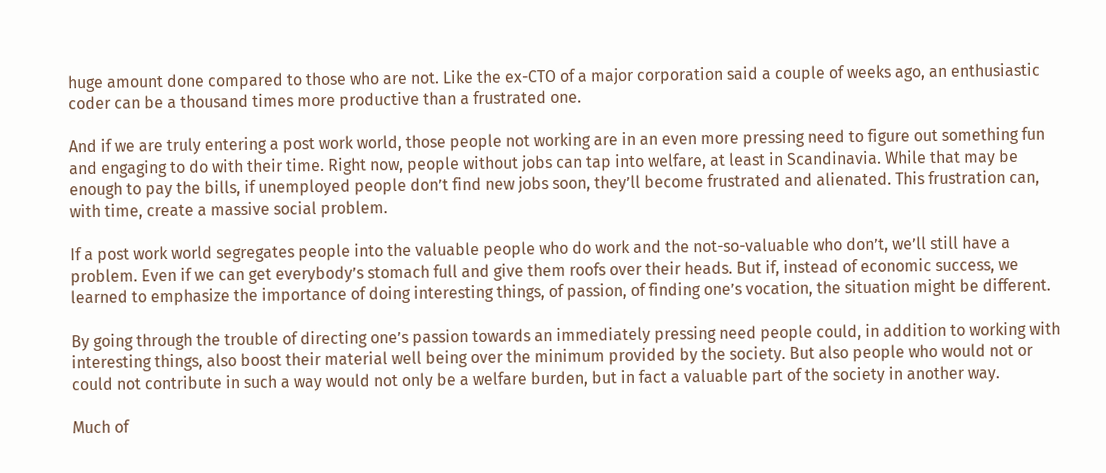huge amount done compared to those who are not. Like the ex-CTO of a major corporation said a couple of weeks ago, an enthusiastic coder can be a thousand times more productive than a frustrated one.

And if we are truly entering a post work world, those people not working are in an even more pressing need to figure out something fun and engaging to do with their time. Right now, people without jobs can tap into welfare, at least in Scandinavia. While that may be enough to pay the bills, if unemployed people don’t find new jobs soon, they’ll become frustrated and alienated. This frustration can, with time, create a massive social problem.

If a post work world segregates people into the valuable people who do work and the not-so-valuable who don’t, we’ll still have a problem. Even if we can get everybody’s stomach full and give them roofs over their heads. But if, instead of economic success, we learned to emphasize the importance of doing interesting things, of passion, of finding one’s vocation, the situation might be different.

By going through the trouble of directing one’s passion towards an immediately pressing need people could, in addition to working with interesting things, also boost their material well being over the minimum provided by the society. But also people who would not or could not contribute in such a way would not only be a welfare burden, but in fact a valuable part of the society in another way.

Much of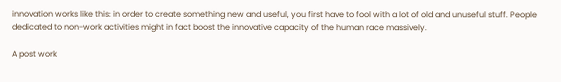innovation works like this: in order to create something new and useful, you first have to fool with a lot of old and unuseful stuff. People dedicated to non-work activities might in fact boost the innovative capacity of the human race massively.

A post work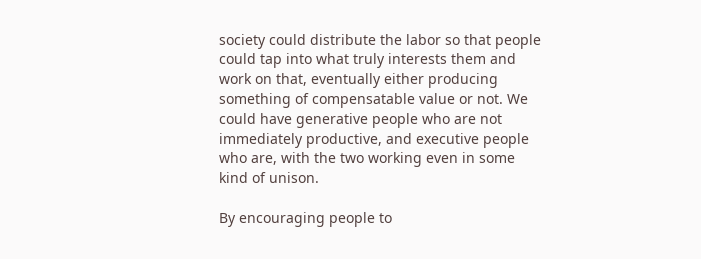society could distribute the labor so that people could tap into what truly interests them and work on that, eventually either producing something of compensatable value or not. We could have generative people who are not immediately productive, and executive people who are, with the two working even in some kind of unison.

By encouraging people to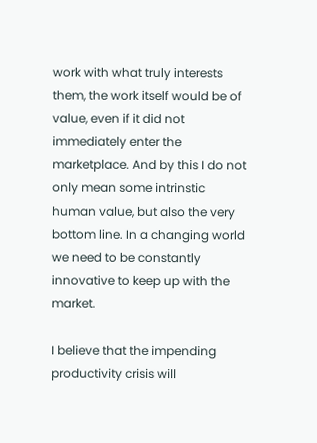work with what truly interests them, the work itself would be of value, even if it did not immediately enter the marketplace. And by this I do not only mean some intrinstic human value, but also the very bottom line. In a changing world we need to be constantly innovative to keep up with the market.

I believe that the impending productivity crisis will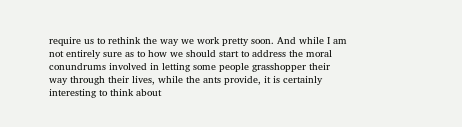require us to rethink the way we work pretty soon. And while I am not entirely sure as to how we should start to address the moral conundrums involved in letting some people grasshopper their way through their lives, while the ants provide, it is certainly interesting to think about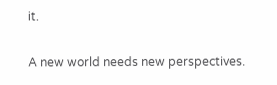it.

A new world needs new perspectives.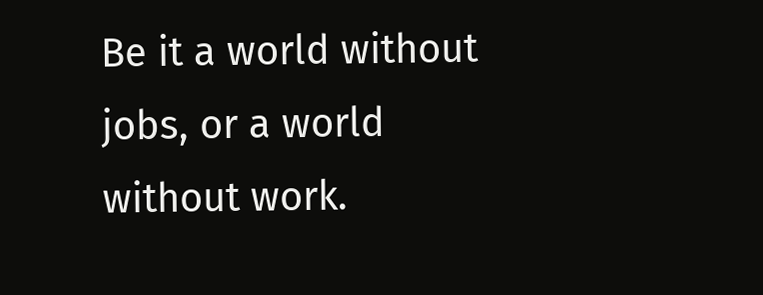Be it a world without jobs, or a world without work.